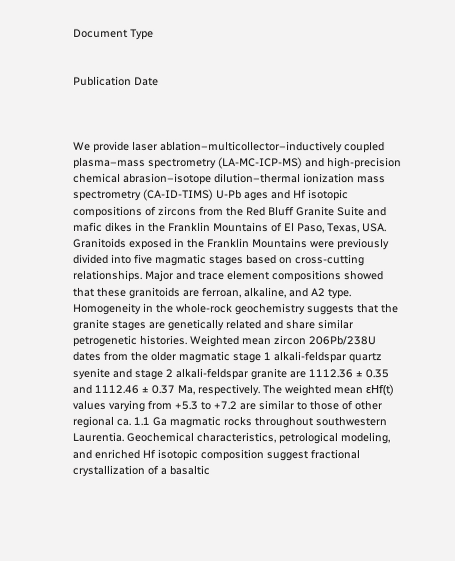Document Type


Publication Date



We provide laser ablation–multicollector–inductively coupled plasma–mass spectrometry (LA-MC-ICP-MS) and high-precision chemical abrasion–isotope dilution–thermal ionization mass spectrometry (CA-ID-TIMS) U-Pb ages and Hf isotopic compositions of zircons from the Red Bluff Granite Suite and mafic dikes in the Franklin Mountains of El Paso, Texas, USA. Granitoids exposed in the Franklin Mountains were previously divided into five magmatic stages based on cross-cutting relationships. Major and trace element compositions showed that these granitoids are ferroan, alkaline, and A2 type. Homogeneity in the whole-rock geochemistry suggests that the granite stages are genetically related and share similar petrogenetic histories. Weighted mean zircon 206Pb/238U dates from the older magmatic stage 1 alkali-feldspar quartz syenite and stage 2 alkali-feldspar granite are 1112.36 ± 0.35 and 1112.46 ± 0.37 Ma, respectively. The weighted mean εHf(t) values varying from +5.3 to +7.2 are similar to those of other regional ca. 1.1 Ga magmatic rocks throughout southwestern Laurentia. Geochemical characteristics, petrological modeling, and enriched Hf isotopic composition suggest fractional crystallization of a basaltic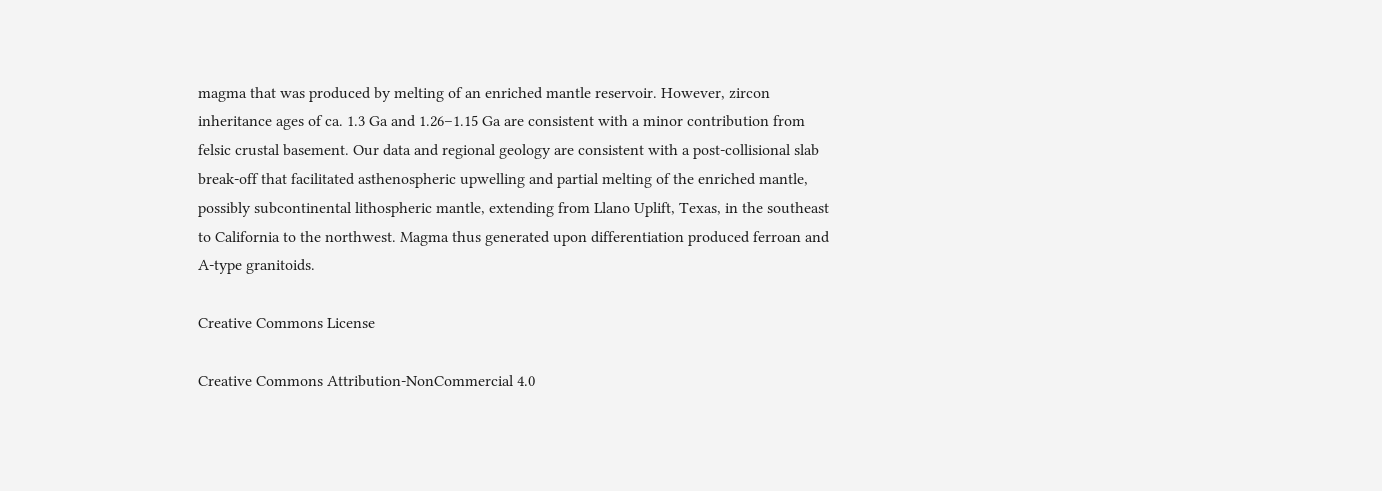magma that was produced by melting of an enriched mantle reservoir. However, zircon inheritance ages of ca. 1.3 Ga and 1.26–1.15 Ga are consistent with a minor contribution from felsic crustal basement. Our data and regional geology are consistent with a post-collisional slab break-off that facilitated asthenospheric upwelling and partial melting of the enriched mantle, possibly subcontinental lithospheric mantle, extending from Llano Uplift, Texas, in the southeast to California to the northwest. Magma thus generated upon differentiation produced ferroan and A-type granitoids.

Creative Commons License

Creative Commons Attribution-NonCommercial 4.0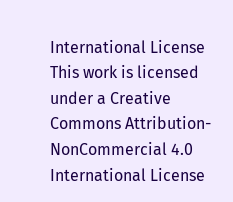International License
This work is licensed under a Creative Commons Attribution-NonCommercial 4.0 International License